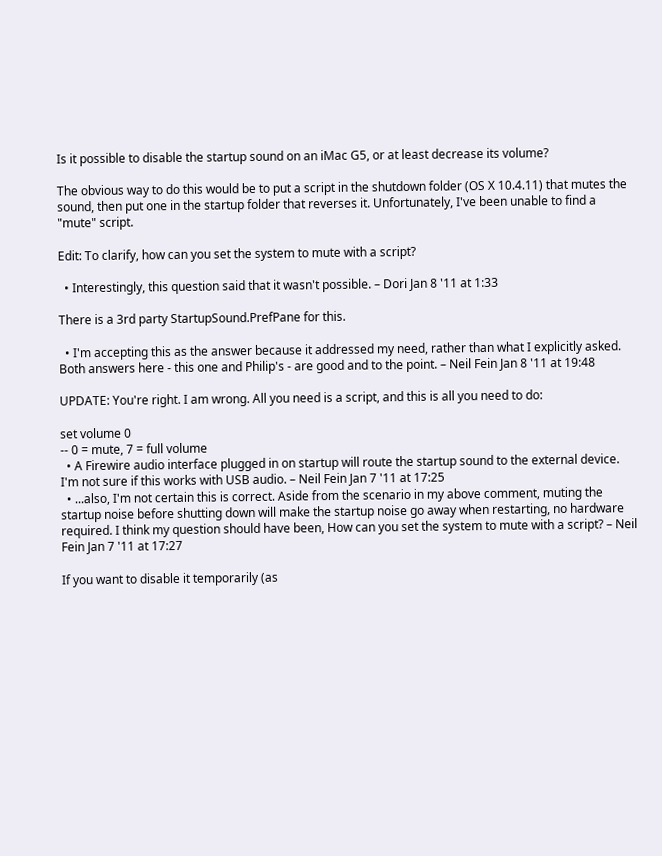Is it possible to disable the startup sound on an iMac G5, or at least decrease its volume?

The obvious way to do this would be to put a script in the shutdown folder (OS X 10.4.11) that mutes the sound, then put one in the startup folder that reverses it. Unfortunately, I've been unable to find a "mute" script.

Edit: To clarify, how can you set the system to mute with a script?

  • Interestingly, this question said that it wasn't possible. – Dori Jan 8 '11 at 1:33

There is a 3rd party StartupSound.PrefPane for this.

  • I'm accepting this as the answer because it addressed my need, rather than what I explicitly asked. Both answers here - this one and Philip's - are good and to the point. – Neil Fein Jan 8 '11 at 19:48

UPDATE: You're right. I am wrong. All you need is a script, and this is all you need to do:

set volume 0
-- 0 = mute, 7 = full volume
  • A Firewire audio interface plugged in on startup will route the startup sound to the external device. I'm not sure if this works with USB audio. – Neil Fein Jan 7 '11 at 17:25
  • ...also, I'm not certain this is correct. Aside from the scenario in my above comment, muting the startup noise before shutting down will make the startup noise go away when restarting, no hardware required. I think my question should have been, How can you set the system to mute with a script? – Neil Fein Jan 7 '11 at 17:27

If you want to disable it temporarily (as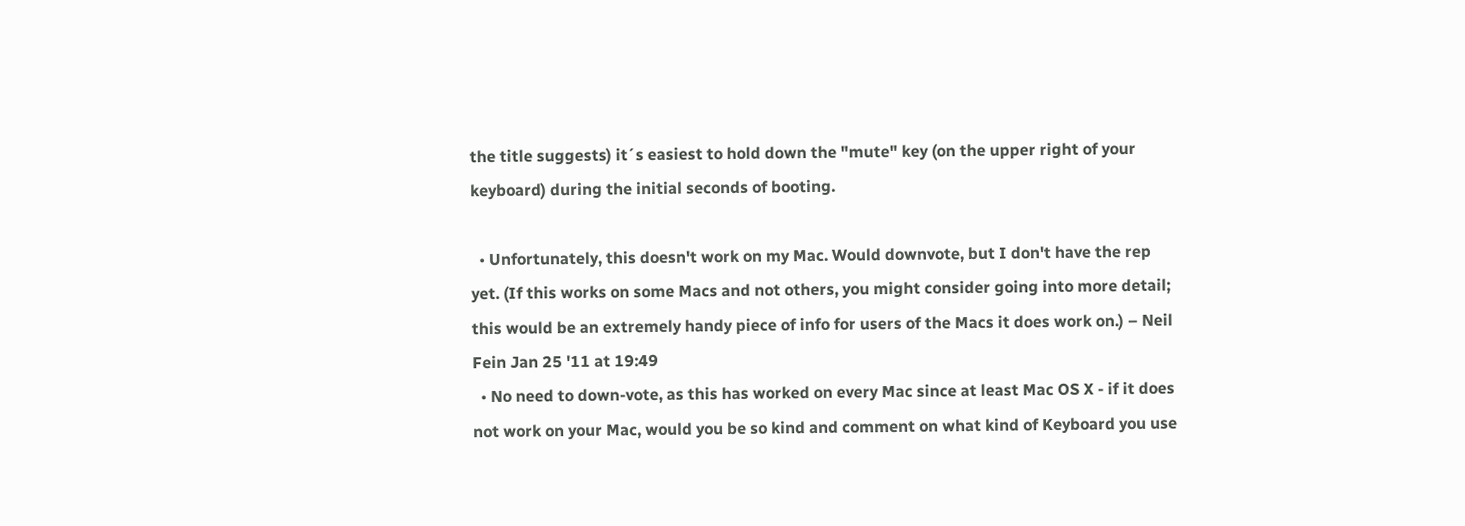the title suggests) it´s easiest to hold down the "mute" key (on the upper right of your keyboard) during the initial seconds of booting.

  • Unfortunately, this doesn't work on my Mac. Would downvote, but I don't have the rep yet. (If this works on some Macs and not others, you might consider going into more detail; this would be an extremely handy piece of info for users of the Macs it does work on.) – Neil Fein Jan 25 '11 at 19:49
  • No need to down-vote, as this has worked on every Mac since at least Mac OS X - if it does not work on your Mac, would you be so kind and comment on what kind of Keyboard you use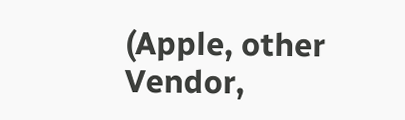(Apple, other Vendor,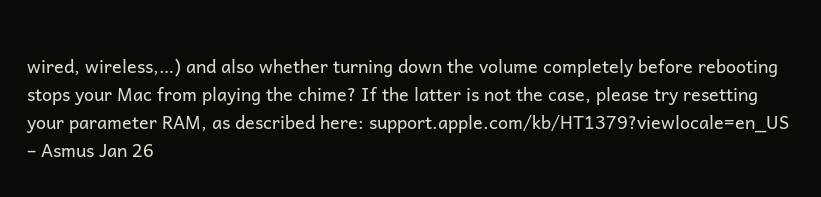wired, wireless,…) and also whether turning down the volume completely before rebooting stops your Mac from playing the chime? If the latter is not the case, please try resetting your parameter RAM, as described here: support.apple.com/kb/HT1379?viewlocale=en_US – Asmus Jan 26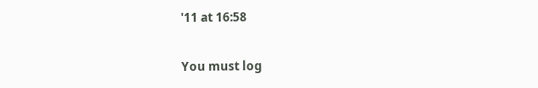'11 at 16:58

You must log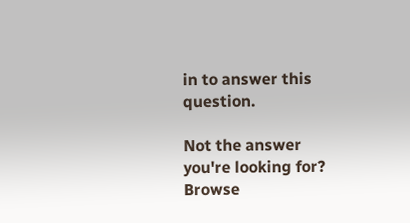in to answer this question.

Not the answer you're looking for? Browse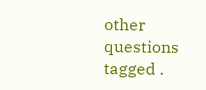other questions tagged .